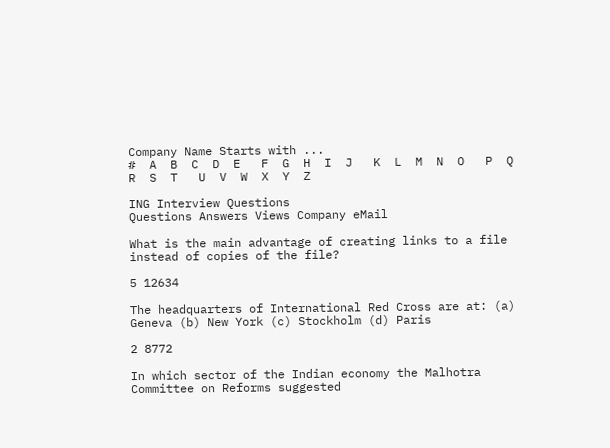Company Name Starts with ...
#  A  B  C  D  E   F  G  H  I  J   K  L  M  N  O   P  Q  R  S  T   U  V  W  X  Y  Z

ING Interview Questions
Questions Answers Views Company eMail

What is the main advantage of creating links to a file instead of copies of the file?

5 12634

The headquarters of International Red Cross are at: (a) Geneva (b) New York (c) Stockholm (d) Paris

2 8772

In which sector of the Indian economy the Malhotra Committee on Reforms suggested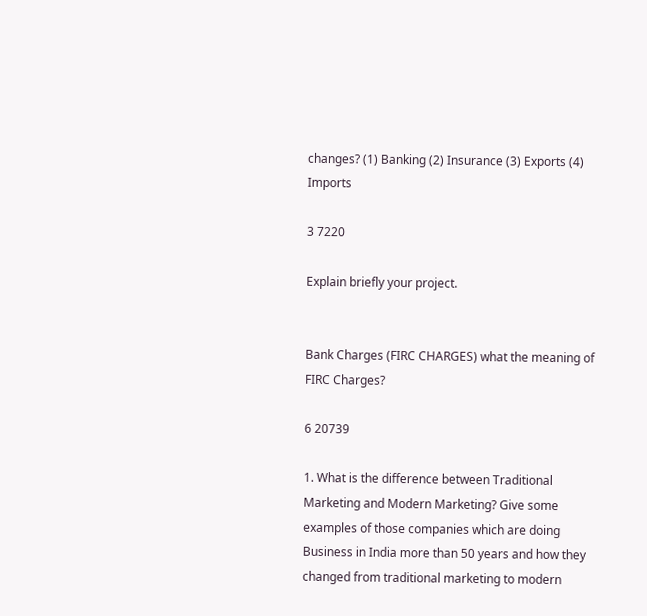changes? (1) Banking (2) Insurance (3) Exports (4) Imports

3 7220

Explain briefly your project.


Bank Charges (FIRC CHARGES) what the meaning of FIRC Charges?

6 20739

1. What is the difference between Traditional Marketing and Modern Marketing? Give some examples of those companies which are doing Business in India more than 50 years and how they changed from traditional marketing to modern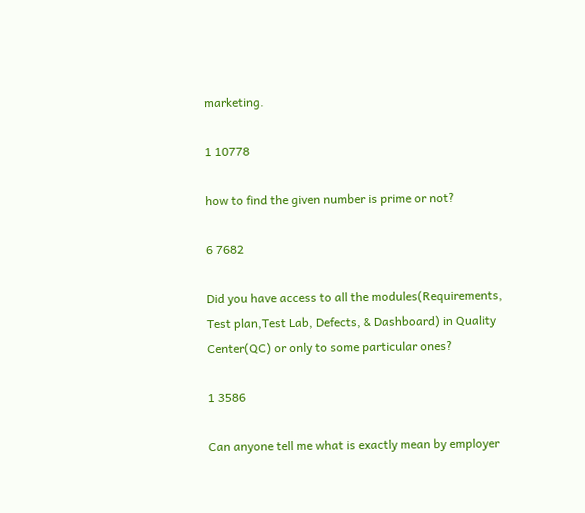marketing.

1 10778

how to find the given number is prime or not?

6 7682

Did you have access to all the modules(Requirements, Test plan,Test Lab, Defects, & Dashboard) in Quality Center(QC) or only to some particular ones?

1 3586

Can anyone tell me what is exactly mean by employer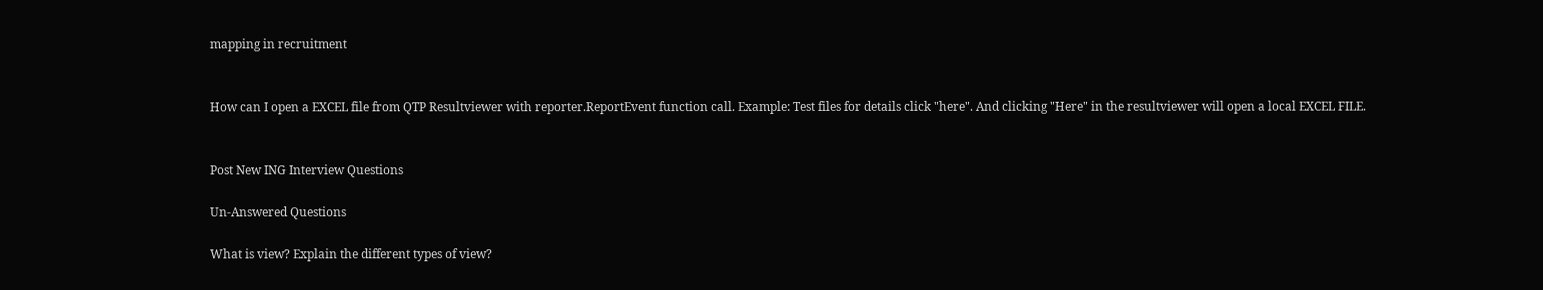mapping in recruitment


How can I open a EXCEL file from QTP Resultviewer with reporter.ReportEvent function call. Example: Test files for details click "here". And clicking "Here" in the resultviewer will open a local EXCEL FILE.


Post New ING Interview Questions

Un-Answered Questions

What is view? Explain the different types of view?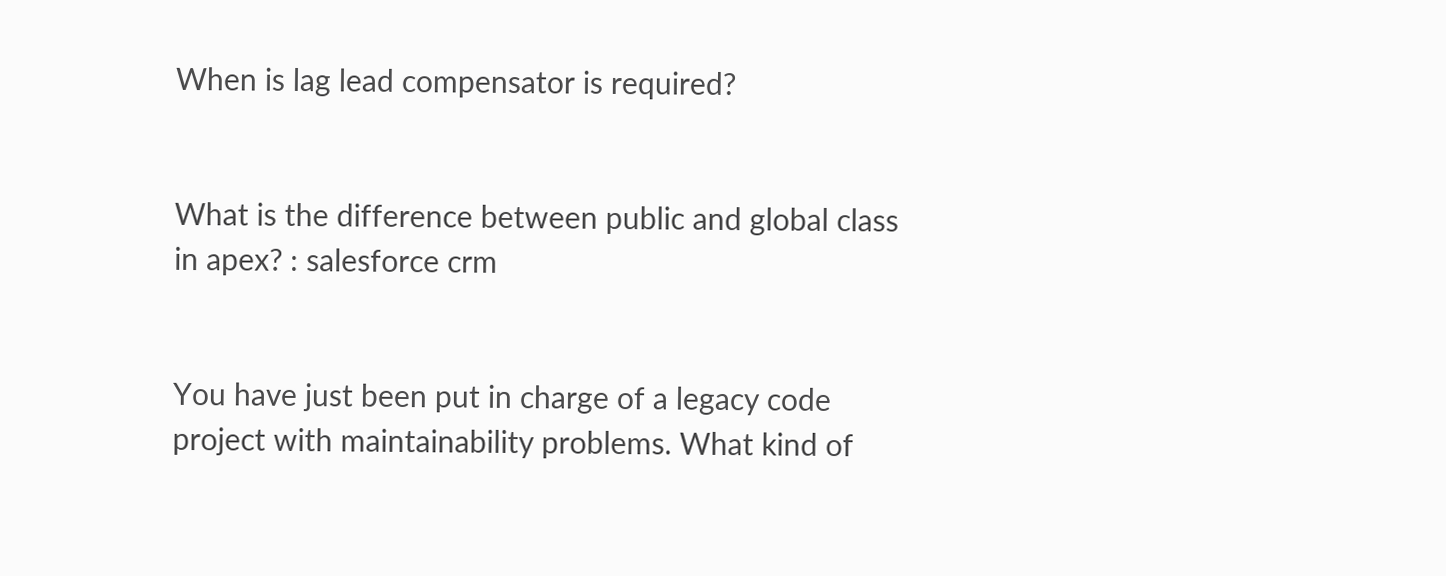When is lag lead compensator is required?


What is the difference between public and global class in apex? : salesforce crm


You have just been put in charge of a legacy code project with maintainability problems. What kind of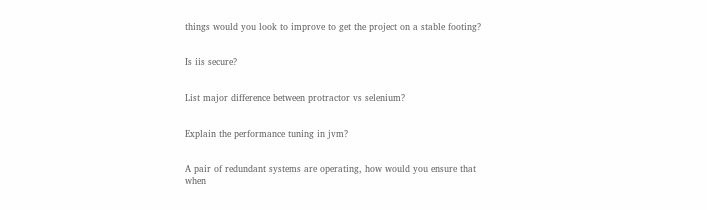things would you look to improve to get the project on a stable footing?


Is iis secure?


List major difference between protractor vs selenium?


Explain the performance tuning in jvm?


A pair of redundant systems are operating, how would you ensure that when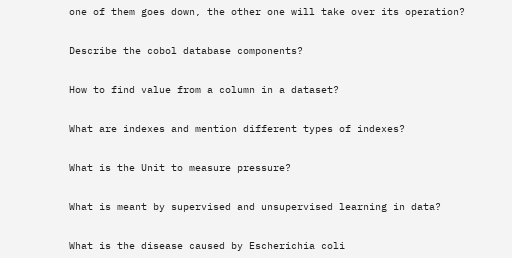one of them goes down, the other one will take over its operation?


Describe the cobol database components?


How to find value from a column in a dataset?


What are indexes and mention different types of indexes?


What is the Unit to measure pressure?


What is meant by supervised and unsupervised learning in data?


What is the disease caused by Escherichia coli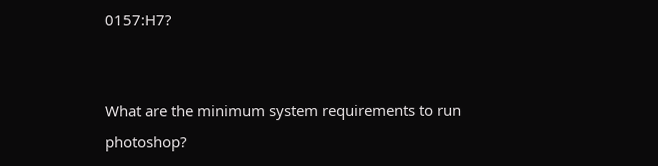0157:H7?


What are the minimum system requirements to run photoshop?